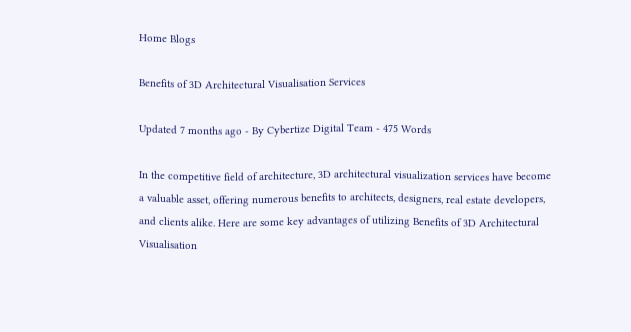Home Blogs

Benefits of 3D Architectural Visualisation Services

Updated 7 months ago - By Cybertize Digital Team - 475 Words

In the competitive field of architecture, 3D architectural visualization services have become a valuable asset, offering numerous benefits to architects, designers, real estate developers, and clients alike. Here are some key advantages of utilizing Benefits of 3D Architectural Visualisation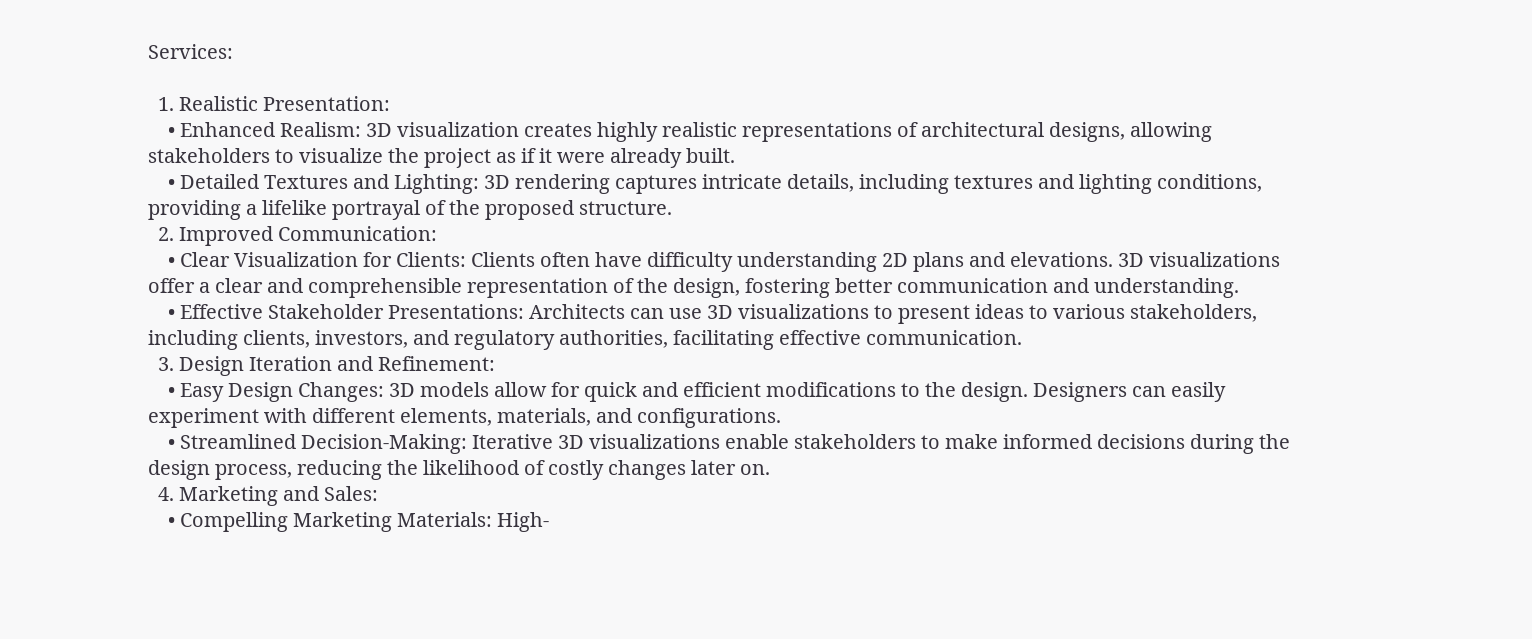Services:

  1. Realistic Presentation:
    • Enhanced Realism: 3D visualization creates highly realistic representations of architectural designs, allowing stakeholders to visualize the project as if it were already built.
    • Detailed Textures and Lighting: 3D rendering captures intricate details, including textures and lighting conditions, providing a lifelike portrayal of the proposed structure.
  2. Improved Communication:
    • Clear Visualization for Clients: Clients often have difficulty understanding 2D plans and elevations. 3D visualizations offer a clear and comprehensible representation of the design, fostering better communication and understanding.
    • Effective Stakeholder Presentations: Architects can use 3D visualizations to present ideas to various stakeholders, including clients, investors, and regulatory authorities, facilitating effective communication.
  3. Design Iteration and Refinement:
    • Easy Design Changes: 3D models allow for quick and efficient modifications to the design. Designers can easily experiment with different elements, materials, and configurations.
    • Streamlined Decision-Making: Iterative 3D visualizations enable stakeholders to make informed decisions during the design process, reducing the likelihood of costly changes later on.
  4. Marketing and Sales:
    • Compelling Marketing Materials: High-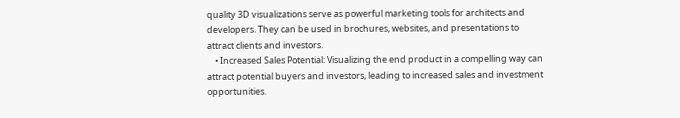quality 3D visualizations serve as powerful marketing tools for architects and developers. They can be used in brochures, websites, and presentations to attract clients and investors.
    • Increased Sales Potential: Visualizing the end product in a compelling way can attract potential buyers and investors, leading to increased sales and investment opportunities.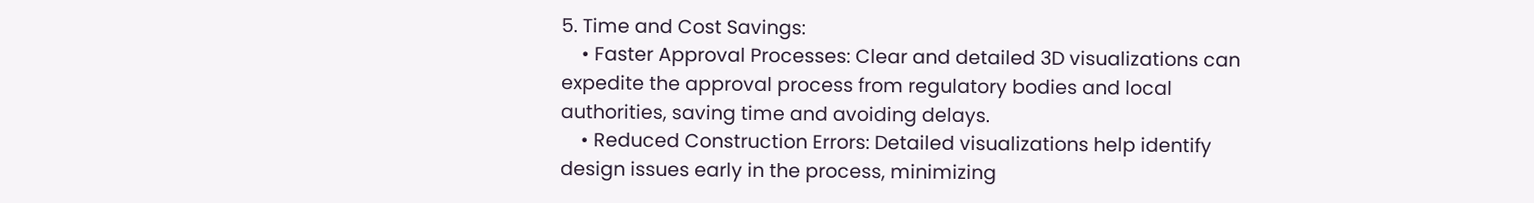5. Time and Cost Savings:
    • Faster Approval Processes: Clear and detailed 3D visualizations can expedite the approval process from regulatory bodies and local authorities, saving time and avoiding delays.
    • Reduced Construction Errors: Detailed visualizations help identify design issues early in the process, minimizing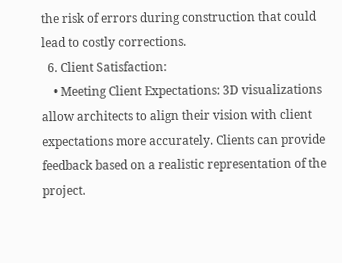the risk of errors during construction that could lead to costly corrections.
  6. Client Satisfaction:
    • Meeting Client Expectations: 3D visualizations allow architects to align their vision with client expectations more accurately. Clients can provide feedback based on a realistic representation of the project.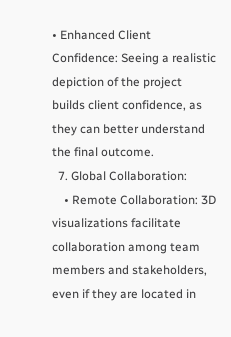• Enhanced Client Confidence: Seeing a realistic depiction of the project builds client confidence, as they can better understand the final outcome.
  7. Global Collaboration:
    • Remote Collaboration: 3D visualizations facilitate collaboration among team members and stakeholders, even if they are located in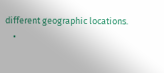different geographic locations.
    •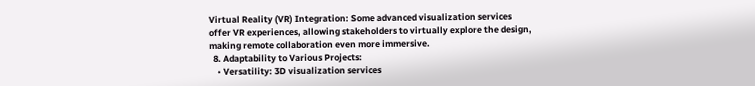Virtual Reality (VR) Integration: Some advanced visualization services offer VR experiences, allowing stakeholders to virtually explore the design, making remote collaboration even more immersive.
  8. Adaptability to Various Projects:
    • Versatility: 3D visualization services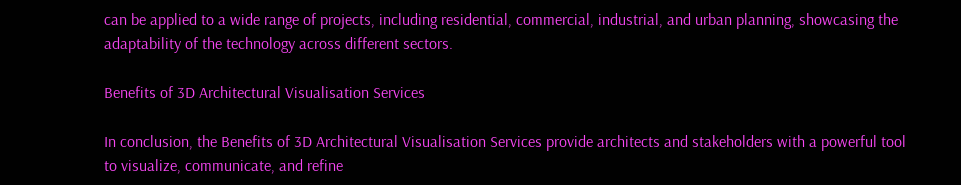can be applied to a wide range of projects, including residential, commercial, industrial, and urban planning, showcasing the adaptability of the technology across different sectors.

Benefits of 3D Architectural Visualisation Services

In conclusion, the Benefits of 3D Architectural Visualisation Services provide architects and stakeholders with a powerful tool to visualize, communicate, and refine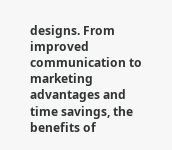designs. From improved communication to marketing advantages and time savings, the benefits of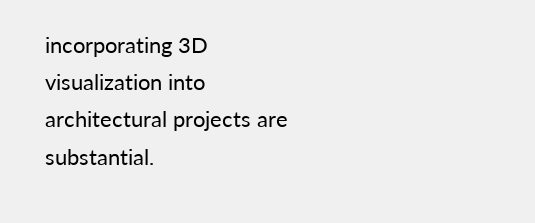incorporating 3D visualization into architectural projects are substantial.